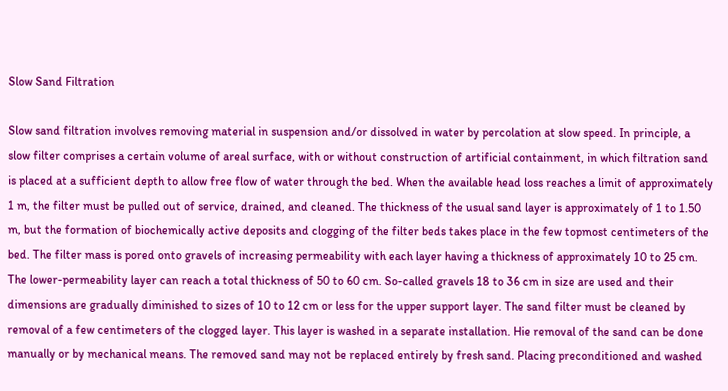Slow Sand Filtration

Slow sand filtration involves removing material in suspension and/or dissolved in water by percolation at slow speed. In principle, a slow filter comprises a certain volume of areal surface, with or without construction of artificial containment, in which filtration sand is placed at a sufficient depth to allow free flow of water through the bed. When the available head loss reaches a limit of approximately 1 m, the filter must be pulled out of service, drained, and cleaned. The thickness of the usual sand layer is approximately of 1 to 1.50 m, but the formation of biochemically active deposits and clogging of the filter beds takes place in the few topmost centimeters of the bed. The filter mass is pored onto gravels of increasing permeability with each layer having a thickness of approximately 10 to 25 cm. The lower-permeability layer can reach a total thickness of 50 to 60 cm. So-called gravels 18 to 36 cm in size are used and their dimensions are gradually diminished to sizes of 10 to 12 cm or less for the upper support layer. The sand filter must be cleaned by removal of a few centimeters of the clogged layer. This layer is washed in a separate installation. Hie removal of the sand can be done manually or by mechanical means. The removed sand may not be replaced entirely by fresh sand. Placing preconditioned and washed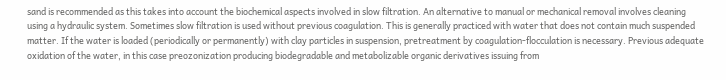sand is recommended as this takes into account the biochemical aspects involved in slow filtration. An alternative to manual or mechanical removal involves cleaning using a hydraulic system. Sometimes slow filtration is used without previous coagulation. This is generally practiced with water that does not contain much suspended matter. If the water is loaded (periodically or permanently) with clay particles in suspension, pretreatment by coagulation-flocculation is necessary. Previous adequate oxidation of the water, in this case preozonization producing biodegradable and metabolizable organic derivatives issuing from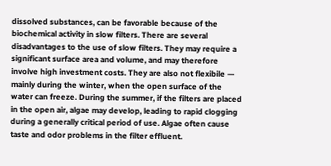dissolved substances, can be favorable because of the biochemical activity in slow filters. There are several disadvantages to the use of slow filters. They may require a significant surface area and volume, and may therefore involve high investment costs. They are also not flexibile — mainly during the winter, when the open surface of the water can freeze. During the summer, if the filters are placed in the open air, algae may develop, leading to rapid clogging during a generally critical period of use. Algae often cause taste and odor problems in the filter effluent.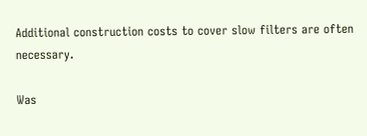Additional construction costs to cover slow filters are often necessary.

Was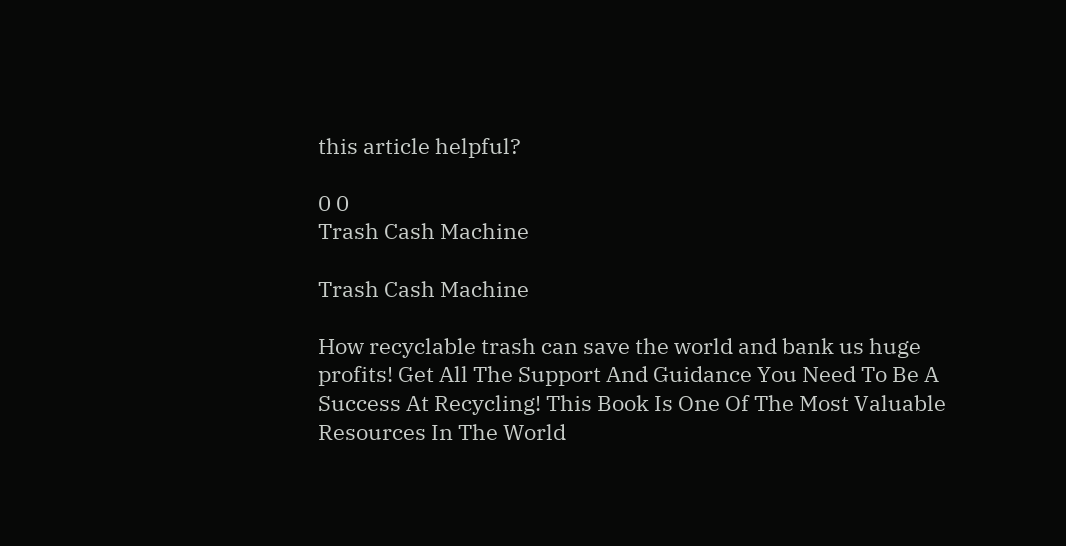this article helpful?

0 0
Trash Cash Machine

Trash Cash Machine

How recyclable trash can save the world and bank us huge profits! Get All The Support And Guidance You Need To Be A Success At Recycling! This Book Is One Of The Most Valuable Resources In The World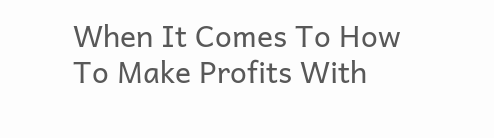When It Comes To How To Make Profits With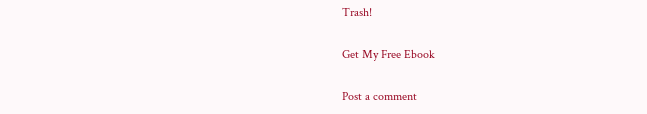Trash!

Get My Free Ebook

Post a comment